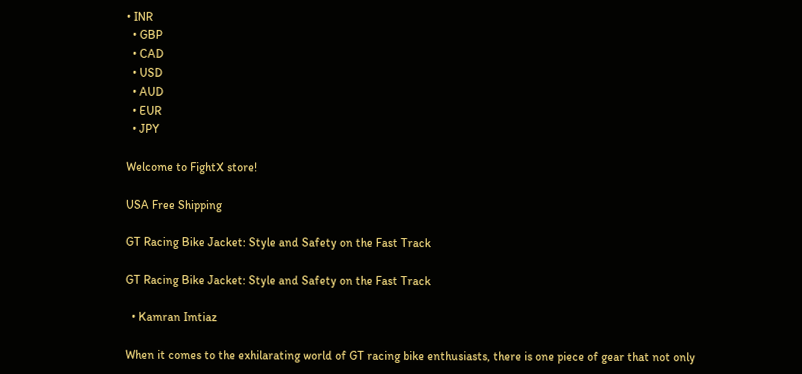• INR
  • GBP
  • CAD
  • USD
  • AUD
  • EUR
  • JPY

Welcome to FightX store!

USA Free Shipping

GT Racing Bike Jacket: Style and Safety on the Fast Track

GT Racing Bike Jacket: Style and Safety on the Fast Track

  • Kamran Imtiaz

When it comes to the exhilarating world of GT racing bike enthusiasts, there is one piece of gear that not only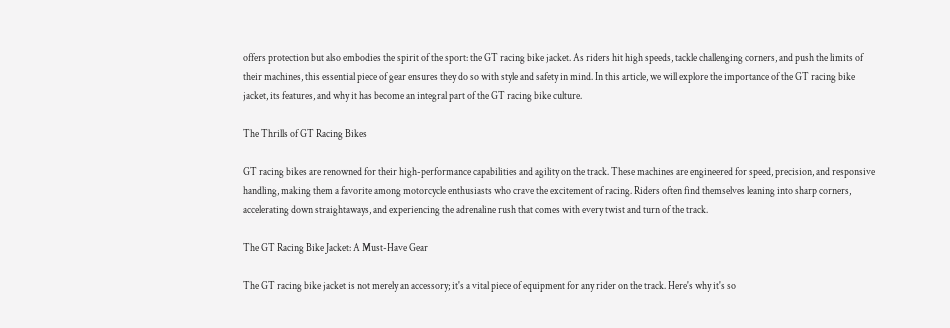offers protection but also embodies the spirit of the sport: the GT racing bike jacket. As riders hit high speeds, tackle challenging corners, and push the limits of their machines, this essential piece of gear ensures they do so with style and safety in mind. In this article, we will explore the importance of the GT racing bike jacket, its features, and why it has become an integral part of the GT racing bike culture.

The Thrills of GT Racing Bikes

GT racing bikes are renowned for their high-performance capabilities and agility on the track. These machines are engineered for speed, precision, and responsive handling, making them a favorite among motorcycle enthusiasts who crave the excitement of racing. Riders often find themselves leaning into sharp corners, accelerating down straightaways, and experiencing the adrenaline rush that comes with every twist and turn of the track.

The GT Racing Bike Jacket: A Must-Have Gear

The GT racing bike jacket is not merely an accessory; it's a vital piece of equipment for any rider on the track. Here's why it's so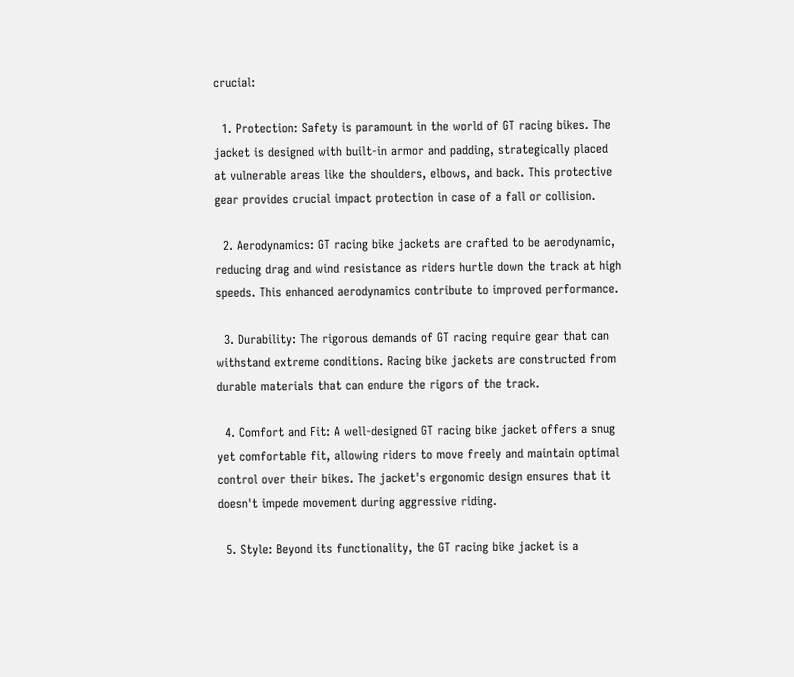crucial:

  1. Protection: Safety is paramount in the world of GT racing bikes. The jacket is designed with built-in armor and padding, strategically placed at vulnerable areas like the shoulders, elbows, and back. This protective gear provides crucial impact protection in case of a fall or collision.

  2. Aerodynamics: GT racing bike jackets are crafted to be aerodynamic, reducing drag and wind resistance as riders hurtle down the track at high speeds. This enhanced aerodynamics contribute to improved performance.

  3. Durability: The rigorous demands of GT racing require gear that can withstand extreme conditions. Racing bike jackets are constructed from durable materials that can endure the rigors of the track.

  4. Comfort and Fit: A well-designed GT racing bike jacket offers a snug yet comfortable fit, allowing riders to move freely and maintain optimal control over their bikes. The jacket's ergonomic design ensures that it doesn't impede movement during aggressive riding.

  5. Style: Beyond its functionality, the GT racing bike jacket is a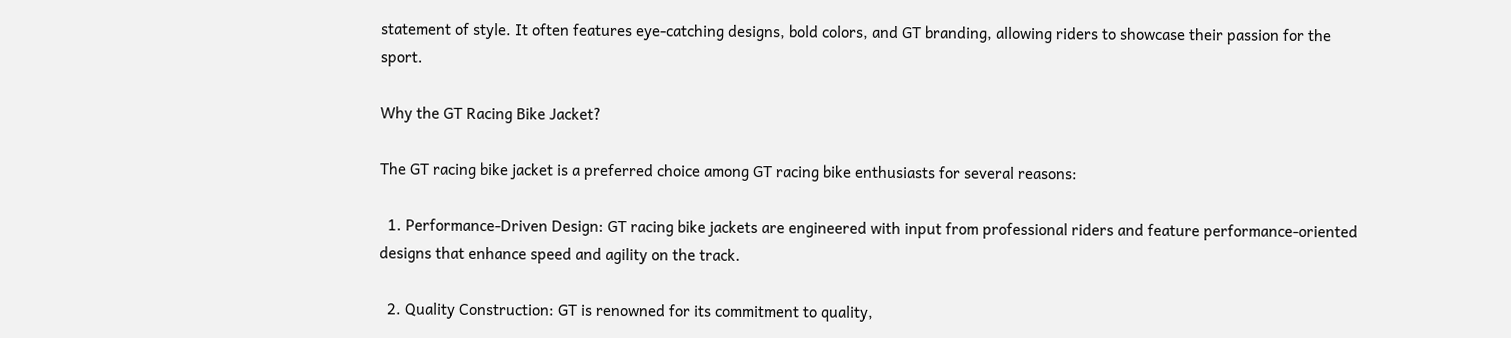statement of style. It often features eye-catching designs, bold colors, and GT branding, allowing riders to showcase their passion for the sport.

Why the GT Racing Bike Jacket?

The GT racing bike jacket is a preferred choice among GT racing bike enthusiasts for several reasons:

  1. Performance-Driven Design: GT racing bike jackets are engineered with input from professional riders and feature performance-oriented designs that enhance speed and agility on the track.

  2. Quality Construction: GT is renowned for its commitment to quality,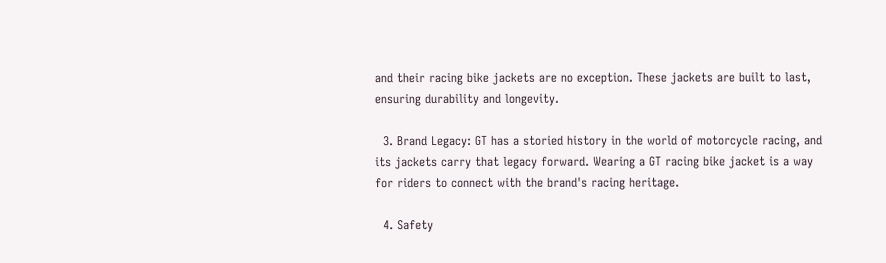and their racing bike jackets are no exception. These jackets are built to last, ensuring durability and longevity.

  3. Brand Legacy: GT has a storied history in the world of motorcycle racing, and its jackets carry that legacy forward. Wearing a GT racing bike jacket is a way for riders to connect with the brand's racing heritage.

  4. Safety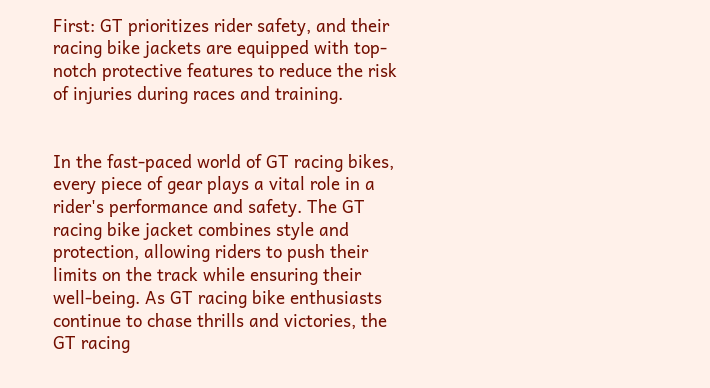First: GT prioritizes rider safety, and their racing bike jackets are equipped with top-notch protective features to reduce the risk of injuries during races and training.


In the fast-paced world of GT racing bikes, every piece of gear plays a vital role in a rider's performance and safety. The GT racing bike jacket combines style and protection, allowing riders to push their limits on the track while ensuring their well-being. As GT racing bike enthusiasts continue to chase thrills and victories, the GT racing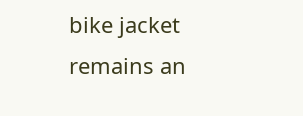bike jacket remains an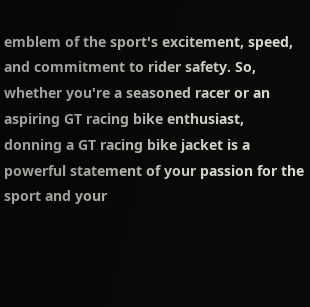emblem of the sport's excitement, speed, and commitment to rider safety. So, whether you're a seasoned racer or an aspiring GT racing bike enthusiast, donning a GT racing bike jacket is a powerful statement of your passion for the sport and your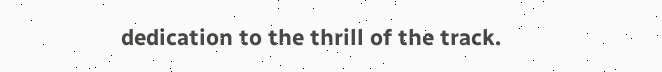dedication to the thrill of the track.